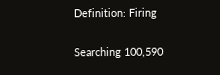Definition: Firing

Searching 100,590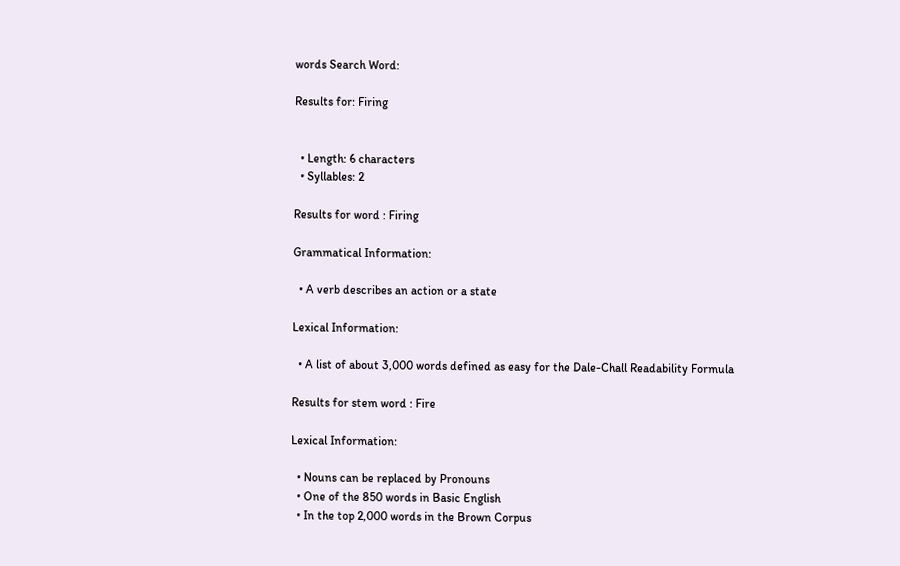words Search Word:

Results for: Firing


  • Length: 6 characters
  • Syllables: 2

Results for word : Firing

Grammatical Information:

  • A verb describes an action or a state

Lexical Information:

  • A list of about 3,000 words defined as easy for the Dale-Chall Readability Formula

Results for stem word : Fire

Lexical Information:

  • Nouns can be replaced by Pronouns
  • One of the 850 words in Basic English
  • In the top 2,000 words in the Brown Corpus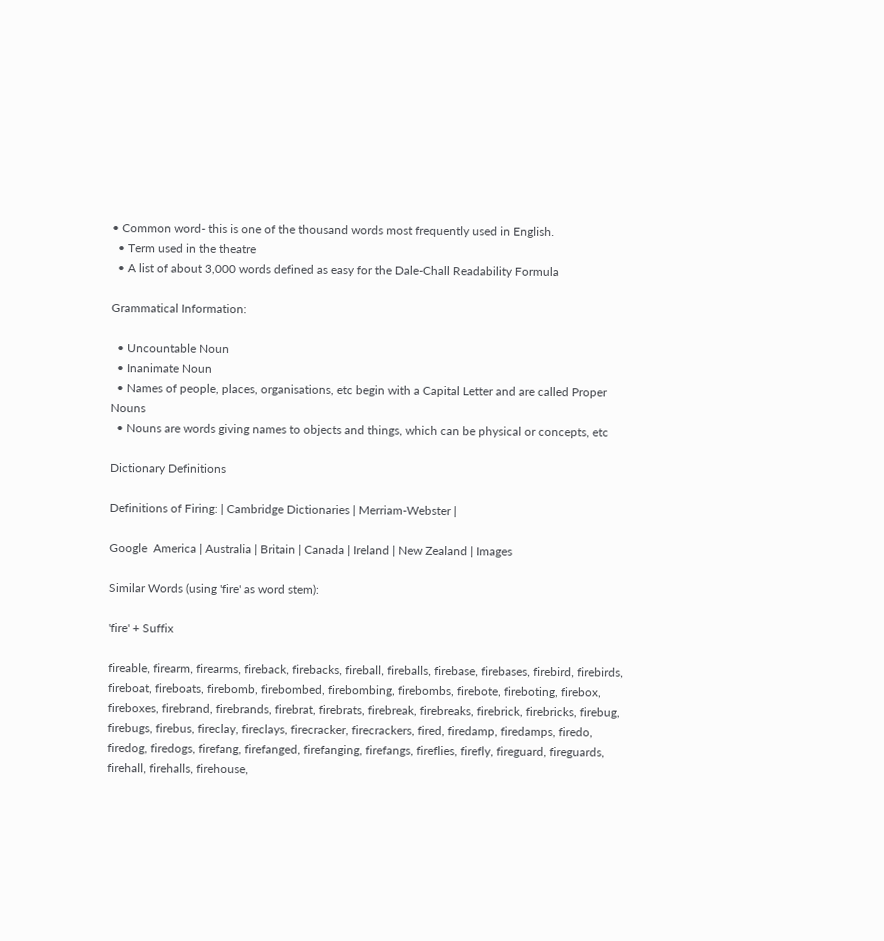• Common word- this is one of the thousand words most frequently used in English.
  • Term used in the theatre
  • A list of about 3,000 words defined as easy for the Dale-Chall Readability Formula

Grammatical Information:

  • Uncountable Noun
  • Inanimate Noun
  • Names of people, places, organisations, etc begin with a Capital Letter and are called Proper Nouns
  • Nouns are words giving names to objects and things, which can be physical or concepts, etc

Dictionary Definitions

Definitions of Firing: | Cambridge Dictionaries | Merriam-Webster |

Google  America | Australia | Britain | Canada | Ireland | New Zealand | Images

Similar Words (using 'fire' as word stem):

'fire' + Suffix

fireable, firearm, firearms, fireback, firebacks, fireball, fireballs, firebase, firebases, firebird, firebirds, fireboat, fireboats, firebomb, firebombed, firebombing, firebombs, firebote, fireboting, firebox, fireboxes, firebrand, firebrands, firebrat, firebrats, firebreak, firebreaks, firebrick, firebricks, firebug, firebugs, firebus, fireclay, fireclays, firecracker, firecrackers, fired, firedamp, firedamps, firedo, firedog, firedogs, firefang, firefanged, firefanging, firefangs, fireflies, firefly, fireguard, fireguards, firehall, firehalls, firehouse,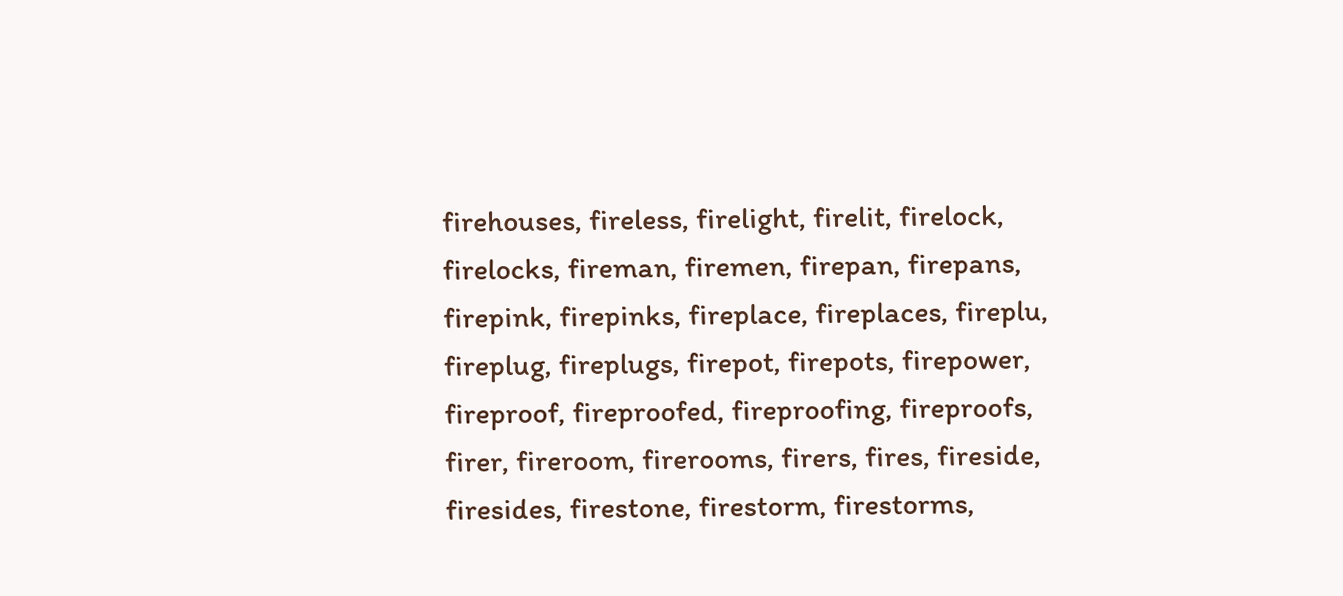firehouses, fireless, firelight, firelit, firelock, firelocks, fireman, firemen, firepan, firepans, firepink, firepinks, fireplace, fireplaces, fireplu, fireplug, fireplugs, firepot, firepots, firepower, fireproof, fireproofed, fireproofing, fireproofs, firer, fireroom, firerooms, firers, fires, fireside, firesides, firestone, firestorm, firestorms,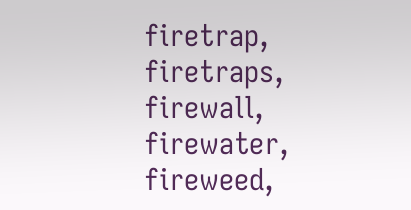firetrap, firetraps, firewall, firewater, fireweed,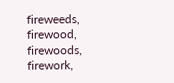fireweeds, firewood, firewoods, firework,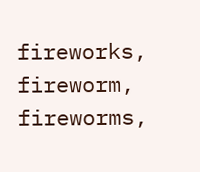fireworks, fireworm, fireworms,